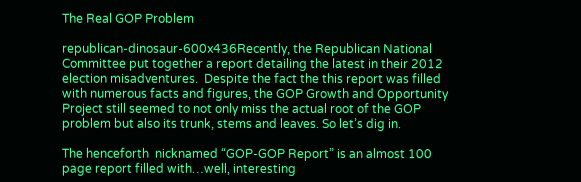The Real GOP Problem

republican-dinosaur-600x436Recently, the Republican National Committee put together a report detailing the latest in their 2012 election misadventures.  Despite the fact the this report was filled with numerous facts and figures, the GOP Growth and Opportunity Project still seemed to not only miss the actual root of the GOP problem but also its trunk, stems and leaves. So let’s dig in.

The henceforth  nicknamed “GOP-GOP Report” is an almost 100 page report filled with…well, interesting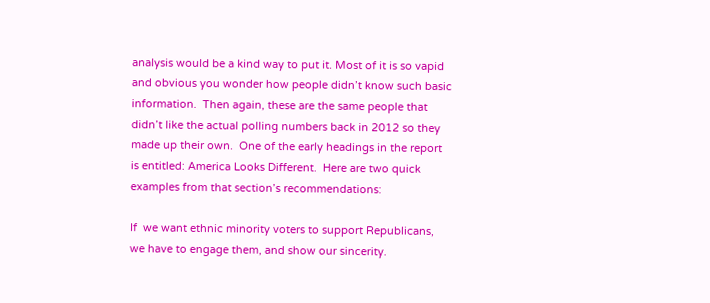analysis would be a kind way to put it. Most of it is so vapid and obvious you wonder how people didn’t know such basic information.  Then again, these are the same people that didn’t like the actual polling numbers back in 2012 so they made up their own.  One of the early headings in the report is entitled: America Looks Different.  Here are two quick examples from that section’s recommendations:

If  we want ethnic minority voters to support Republicans, we have to engage them, and show our sincerity.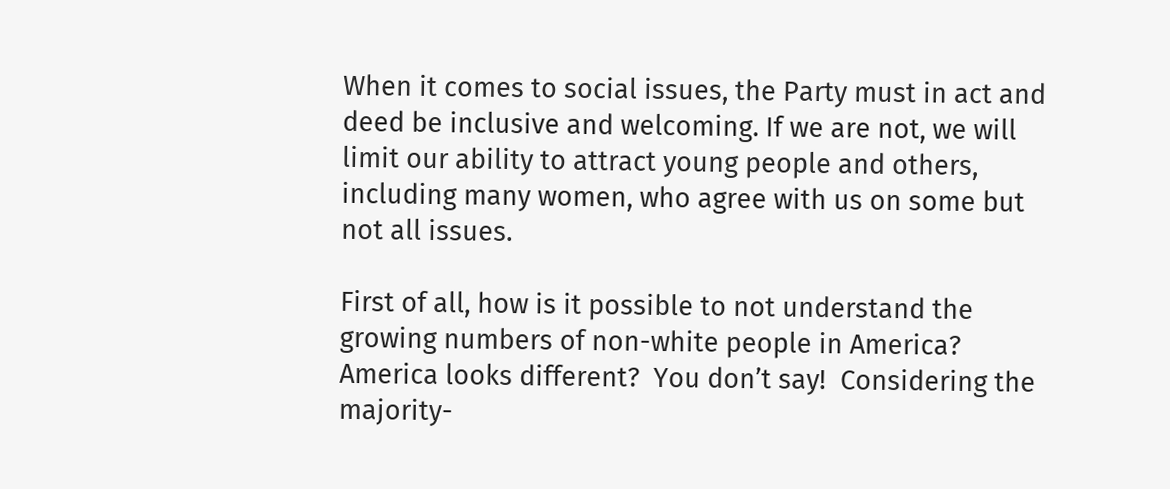When it comes to social issues, the Party must in act and deed be inclusive and welcoming. If we are not, we will limit our ability to attract young people and others, including many women, who agree with us on some but not all issues.

First of all, how is it possible to not understand the growing numbers of non-white people in America? America looks different?  You don’t say!  Considering the majority-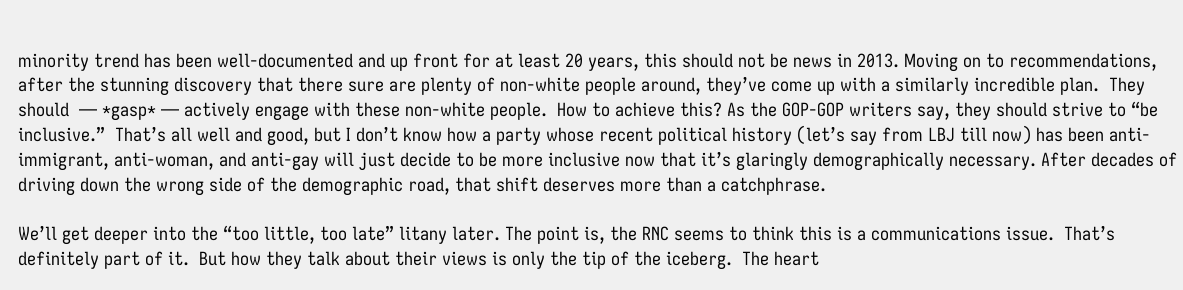minority trend has been well-documented and up front for at least 20 years, this should not be news in 2013. Moving on to recommendations, after the stunning discovery that there sure are plenty of non-white people around, they’ve come up with a similarly incredible plan.  They should  — *gasp* — actively engage with these non-white people.  How to achieve this? As the GOP-GOP writers say, they should strive to “be inclusive.”  That’s all well and good, but I don’t know how a party whose recent political history (let’s say from LBJ till now) has been anti-immigrant, anti-woman, and anti-gay will just decide to be more inclusive now that it’s glaringly demographically necessary. After decades of driving down the wrong side of the demographic road, that shift deserves more than a catchphrase.

We’ll get deeper into the “too little, too late” litany later. The point is, the RNC seems to think this is a communications issue.  That’s definitely part of it.  But how they talk about their views is only the tip of the iceberg.  The heart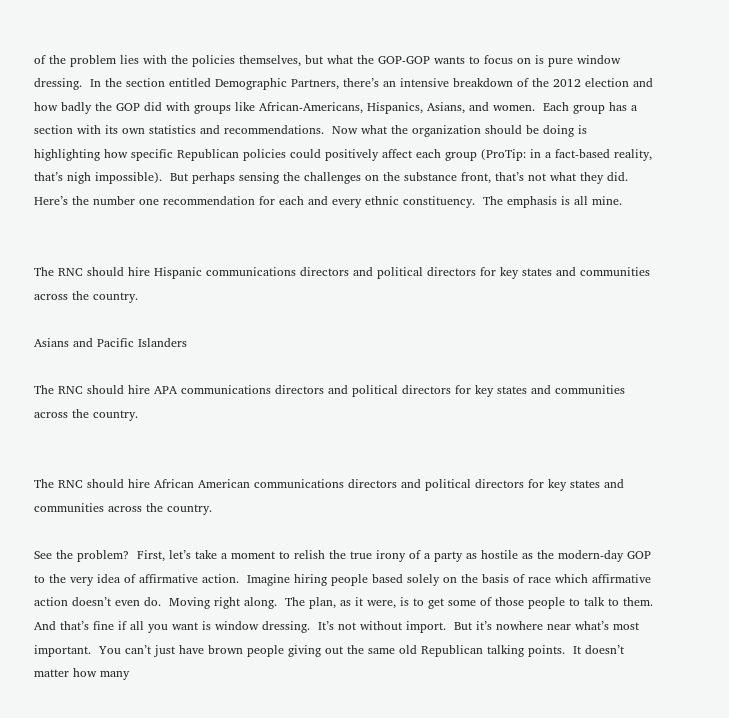of the problem lies with the policies themselves, but what the GOP-GOP wants to focus on is pure window dressing.  In the section entitled Demographic Partners, there’s an intensive breakdown of the 2012 election and how badly the GOP did with groups like African-Americans, Hispanics, Asians, and women.  Each group has a section with its own statistics and recommendations.  Now what the organization should be doing is highlighting how specific Republican policies could positively affect each group (ProTip: in a fact-based reality, that’s nigh impossible).  But perhaps sensing the challenges on the substance front, that’s not what they did.  Here’s the number one recommendation for each and every ethnic constituency.  The emphasis is all mine.


The RNC should hire Hispanic communications directors and political directors for key states and communities across the country.

Asians and Pacific Islanders

The RNC should hire APA communications directors and political directors for key states and communities across the country.


The RNC should hire African American communications directors and political directors for key states and communities across the country.

See the problem?  First, let’s take a moment to relish the true irony of a party as hostile as the modern-day GOP to the very idea of affirmative action.  Imagine hiring people based solely on the basis of race which affirmative action doesn’t even do.  Moving right along.  The plan, as it were, is to get some of those people to talk to them.  And that’s fine if all you want is window dressing.  It’s not without import.  But it’s nowhere near what’s most important.  You can’t just have brown people giving out the same old Republican talking points.  It doesn’t matter how many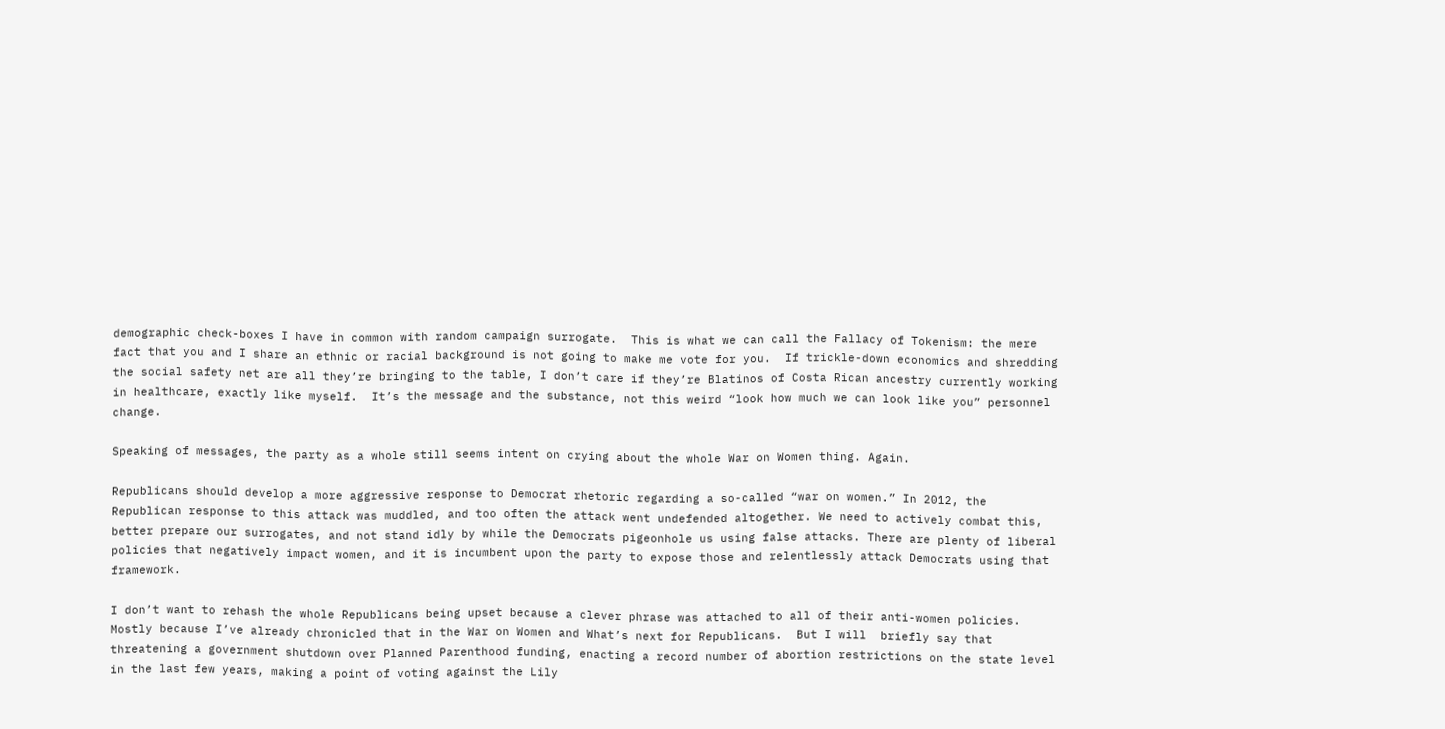demographic check-boxes I have in common with random campaign surrogate.  This is what we can call the Fallacy of Tokenism: the mere fact that you and I share an ethnic or racial background is not going to make me vote for you.  If trickle-down economics and shredding the social safety net are all they’re bringing to the table, I don’t care if they’re Blatinos of Costa Rican ancestry currently working in healthcare, exactly like myself.  It’s the message and the substance, not this weird “look how much we can look like you” personnel change.

Speaking of messages, the party as a whole still seems intent on crying about the whole War on Women thing. Again.

Republicans should develop a more aggressive response to Democrat rhetoric regarding a so-called “war on women.” In 2012, the Republican response to this attack was muddled, and too often the attack went undefended altogether. We need to actively combat this, better prepare our surrogates, and not stand idly by while the Democrats pigeonhole us using false attacks. There are plenty of liberal policies that negatively impact women, and it is incumbent upon the party to expose those and relentlessly attack Democrats using that framework.

I don’t want to rehash the whole Republicans being upset because a clever phrase was attached to all of their anti-women policies.  Mostly because I’ve already chronicled that in the War on Women and What’s next for Republicans.  But I will  briefly say that threatening a government shutdown over Planned Parenthood funding, enacting a record number of abortion restrictions on the state level in the last few years, making a point of voting against the Lily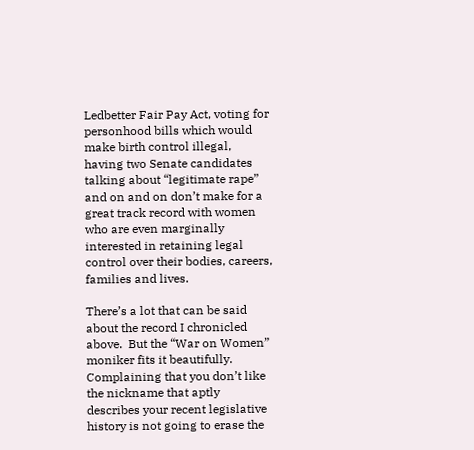Ledbetter Fair Pay Act, voting for personhood bills which would make birth control illegal, having two Senate candidates talking about “legitimate rape” and on and on don’t make for a great track record with women who are even marginally interested in retaining legal control over their bodies, careers, families and lives.

There’s a lot that can be said about the record I chronicled above.  But the “War on Women” moniker fits it beautifully.  Complaining that you don’t like the nickname that aptly describes your recent legislative history is not going to erase the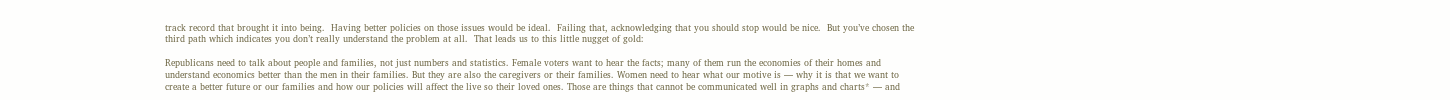track record that brought it into being.  Having better policies on those issues would be ideal.  Failing that, acknowledging that you should stop would be nice.  But you’ve chosen the third path which indicates you don’t really understand the problem at all.  That leads us to this little nugget of gold:

Republicans need to talk about people and families, not just numbers and statistics. Female voters want to hear the facts; many of them run the economies of their homes and understand economics better than the men in their families. But they are also the caregivers or their families. Women need to hear what our motive is — why it is that we want to create a better future or our families and how our policies will affect the live so their loved ones. Those are things that cannot be communicated well in graphs and charts* — and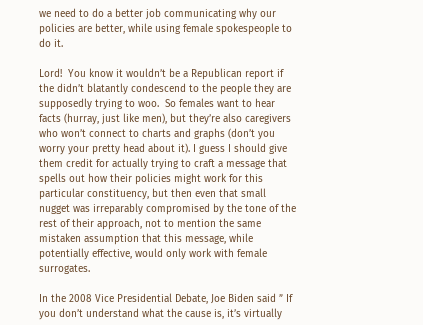we need to do a better job communicating why our policies are better, while using female spokespeople to do it.

Lord!  You know it wouldn’t be a Republican report if the didn’t blatantly condescend to the people they are supposedly trying to woo.  So females want to hear facts (hurray, just like men), but they’re also caregivers who won’t connect to charts and graphs (don’t you worry your pretty head about it). I guess I should give them credit for actually trying to craft a message that spells out how their policies might work for this particular constituency, but then even that small nugget was irreparably compromised by the tone of the rest of their approach, not to mention the same mistaken assumption that this message, while potentially effective, would only work with female surrogates.

In the 2008 Vice Presidential Debate, Joe Biden said ” If you don’t understand what the cause is, it’s virtually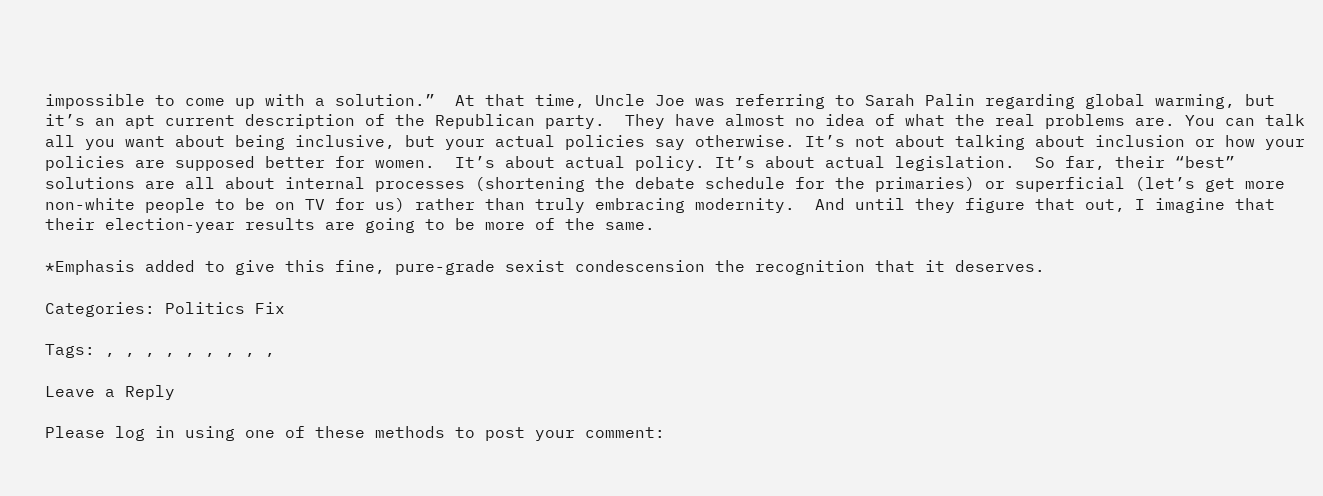impossible to come up with a solution.”  At that time, Uncle Joe was referring to Sarah Palin regarding global warming, but it’s an apt current description of the Republican party.  They have almost no idea of what the real problems are. You can talk all you want about being inclusive, but your actual policies say otherwise. It’s not about talking about inclusion or how your policies are supposed better for women.  It’s about actual policy. It’s about actual legislation.  So far, their “best” solutions are all about internal processes (shortening the debate schedule for the primaries) or superficial (let’s get more non-white people to be on TV for us) rather than truly embracing modernity.  And until they figure that out, I imagine that their election-year results are going to be more of the same.

*Emphasis added to give this fine, pure-grade sexist condescension the recognition that it deserves.

Categories: Politics Fix

Tags: , , , , , , , , ,

Leave a Reply

Please log in using one of these methods to post your comment: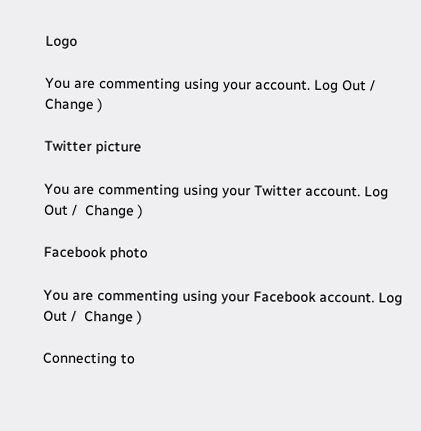Logo

You are commenting using your account. Log Out /  Change )

Twitter picture

You are commenting using your Twitter account. Log Out /  Change )

Facebook photo

You are commenting using your Facebook account. Log Out /  Change )

Connecting to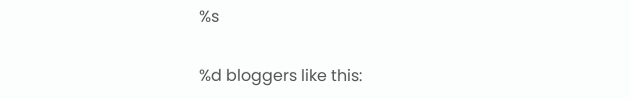%s

%d bloggers like this: